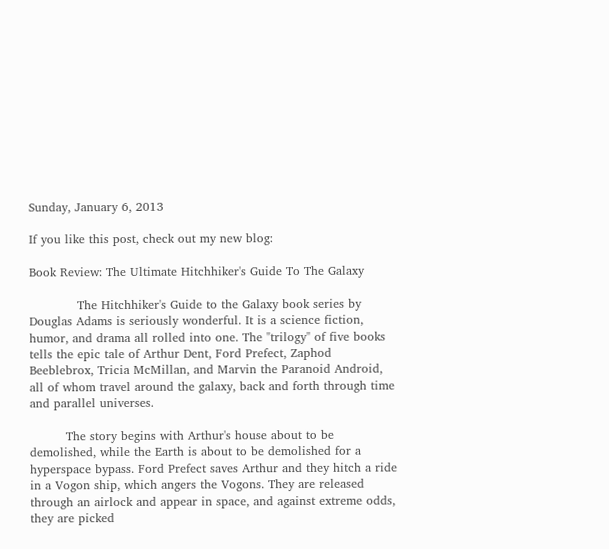Sunday, January 6, 2013

If you like this post, check out my new blog:

Book Review: The Ultimate Hitchhiker's Guide To The Galaxy

            The Hitchhiker's Guide to the Galaxy book series by Douglas Adams is seriously wonderful. It is a science fiction, humor, and drama all rolled into one. The "trilogy" of five books tells the epic tale of Arthur Dent, Ford Prefect, Zaphod Beeblebrox, Tricia McMillan, and Marvin the Paranoid Android, all of whom travel around the galaxy, back and forth through time and parallel universes.

         The story begins with Arthur's house about to be demolished, while the Earth is about to be demolished for a hyperspace bypass. Ford Prefect saves Arthur and they hitch a ride in a Vogon ship, which angers the Vogons. They are released through an airlock and appear in space, and against extreme odds, they are picked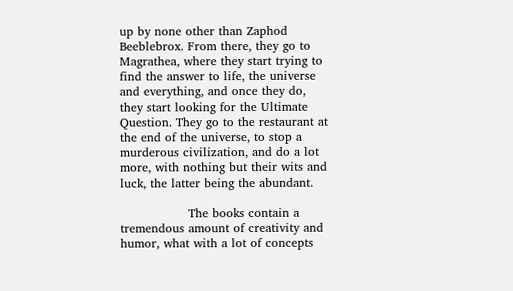up by none other than Zaphod Beeblebrox. From there, they go to Magrathea, where they start trying to find the answer to life, the universe and everything, and once they do, they start looking for the Ultimate Question. They go to the restaurant at the end of the universe, to stop a murderous civilization, and do a lot more, with nothing but their wits and luck, the latter being the abundant.

                 The books contain a tremendous amount of creativity and humor, what with a lot of concepts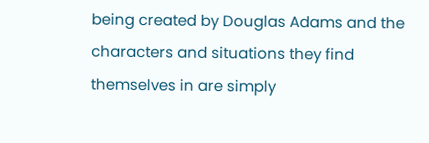being created by Douglas Adams and the characters and situations they find themselves in are simply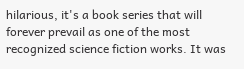hilarious, it's a book series that will forever prevail as one of the most recognized science fiction works. It was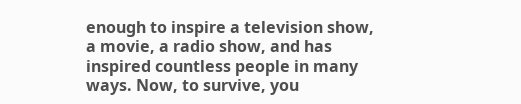enough to inspire a television show, a movie, a radio show, and has inspired countless people in many ways. Now, to survive, you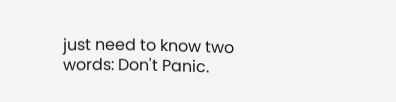just need to know two words: Don't Panic.